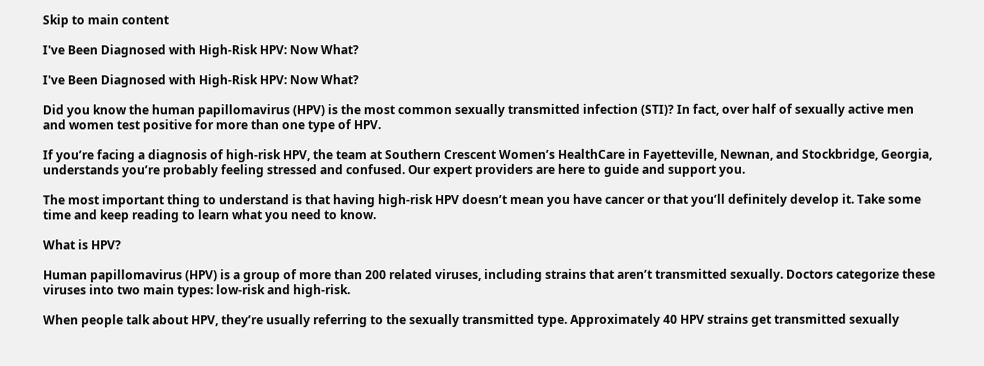Skip to main content

I've Been Diagnosed with High-Risk HPV: Now What?

I've Been Diagnosed with High-Risk HPV: Now What?

Did you know the human papillomavirus (HPV) is the most common sexually transmitted infection (STI)? In fact, over half of sexually active men and women test positive for more than one type of HPV.

If you’re facing a diagnosis of high-risk HPV, the team at Southern Crescent Women’s HealthCare in Fayetteville, Newnan, and Stockbridge, Georgia, understands you’re probably feeling stressed and confused. Our expert providers are here to guide and support you.

The most important thing to understand is that having high-risk HPV doesn’t mean you have cancer or that you’ll definitely develop it. Take some time and keep reading to learn what you need to know.

What is HPV?

Human papillomavirus (HPV) is a group of more than 200 related viruses, including strains that aren’t transmitted sexually. Doctors categorize these viruses into two main types: low-risk and high-risk.

When people talk about HPV, they’re usually referring to the sexually transmitted type. Approximately 40 HPV strains get transmitted sexually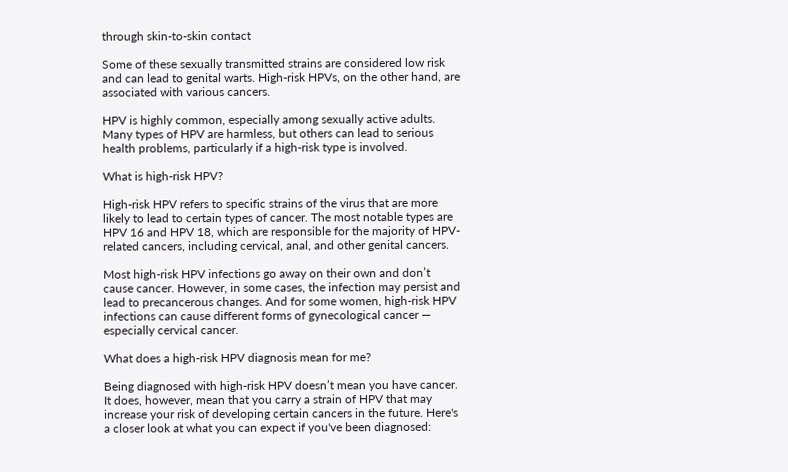through skin-to-skin contact

Some of these sexually transmitted strains are considered low risk and can lead to genital warts. High-risk HPVs, on the other hand, are associated with various cancers.

HPV is highly common, especially among sexually active adults. Many types of HPV are harmless, but others can lead to serious health problems, particularly if a high-risk type is involved.

What is high-risk HPV?

High-risk HPV refers to specific strains of the virus that are more likely to lead to certain types of cancer. The most notable types are HPV 16 and HPV 18, which are responsible for the majority of HPV-related cancers, including cervical, anal, and other genital cancers.

Most high-risk HPV infections go away on their own and don’t cause cancer. However, in some cases, the infection may persist and lead to precancerous changes. And for some women, high-risk HPV infections can cause different forms of gynecological cancer — especially cervical cancer.

What does a high-risk HPV diagnosis mean for me?

Being diagnosed with high-risk HPV doesn’t mean you have cancer. It does, however, mean that you carry a strain of HPV that may increase your risk of developing certain cancers in the future. Here's a closer look at what you can expect if you've been diagnosed: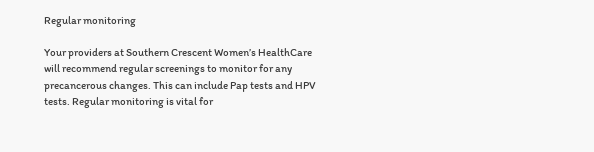Regular monitoring

Your providers at Southern Crescent Women’s HealthCare will recommend regular screenings to monitor for any precancerous changes. This can include Pap tests and HPV tests. Regular monitoring is vital for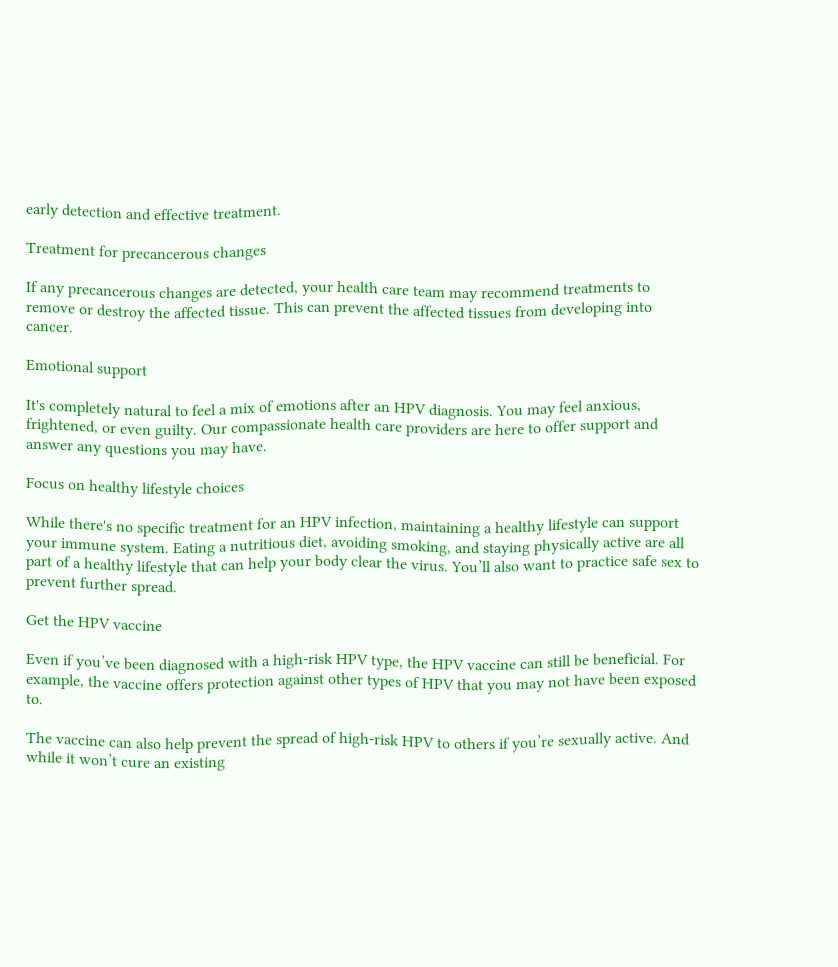early detection and effective treatment.

Treatment for precancerous changes

If any precancerous changes are detected, your health care team may recommend treatments to remove or destroy the affected tissue. This can prevent the affected tissues from developing into cancer.

Emotional support

It's completely natural to feel a mix of emotions after an HPV diagnosis. You may feel anxious, frightened, or even guilty. Our compassionate health care providers are here to offer support and answer any questions you may have.

Focus on healthy lifestyle choices

While there's no specific treatment for an HPV infection, maintaining a healthy lifestyle can support your immune system. Eating a nutritious diet, avoiding smoking, and staying physically active are all part of a healthy lifestyle that can help your body clear the virus. You’ll also want to practice safe sex to prevent further spread.

Get the HPV vaccine

Even if you’ve been diagnosed with a high-risk HPV type, the HPV vaccine can still be beneficial. For example, the vaccine offers protection against other types of HPV that you may not have been exposed to.

The vaccine can also help prevent the spread of high-risk HPV to others if you’re sexually active. And while it won’t cure an existing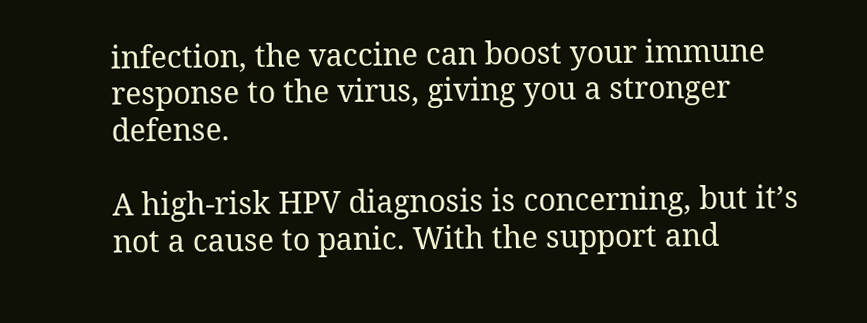infection, the vaccine can boost your immune response to the virus, giving you a stronger defense.

A high-risk HPV diagnosis is concerning, but it’s not a cause to panic. With the support and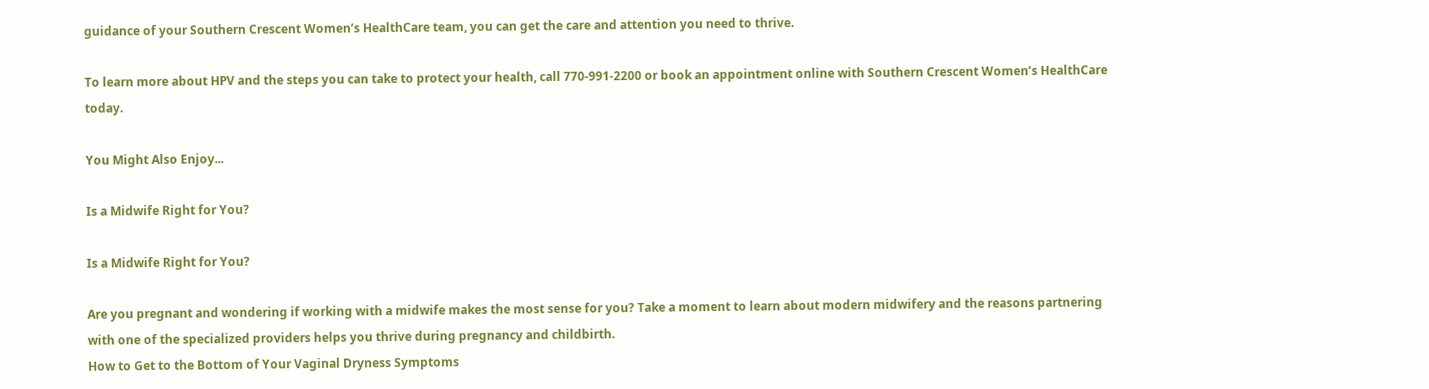guidance of your Southern Crescent Women’s HealthCare team, you can get the care and attention you need to thrive.

To learn more about HPV and the steps you can take to protect your health, call 770-991-2200 or book an appointment online with Southern Crescent Women’s HealthCare today.

You Might Also Enjoy...

Is a Midwife Right for You?

Is a Midwife Right for You?

Are you pregnant and wondering if working with a midwife makes the most sense for you? Take a moment to learn about modern midwifery and the reasons partnering with one of the specialized providers helps you thrive during pregnancy and childbirth.
How to Get to the Bottom of Your Vaginal Dryness Symptoms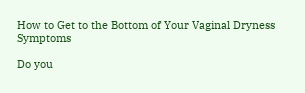How to Get to the Bottom of Your Vaginal Dryness Symptoms

Do you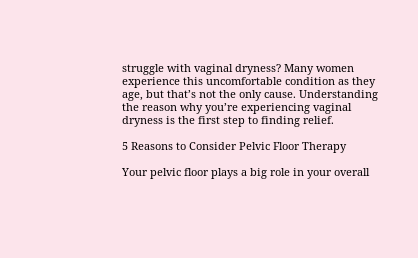struggle with vaginal dryness? Many women experience this uncomfortable condition as they age, but that’s not the only cause. Understanding the reason why you’re experiencing vaginal dryness is the first step to finding relief.

5 Reasons to Consider Pelvic Floor Therapy

Your pelvic floor plays a big role in your overall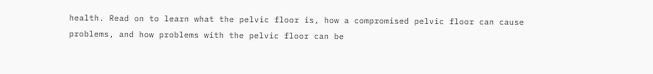health. Read on to learn what the pelvic floor is, how a compromised pelvic floor can cause problems, and how problems with the pelvic floor can be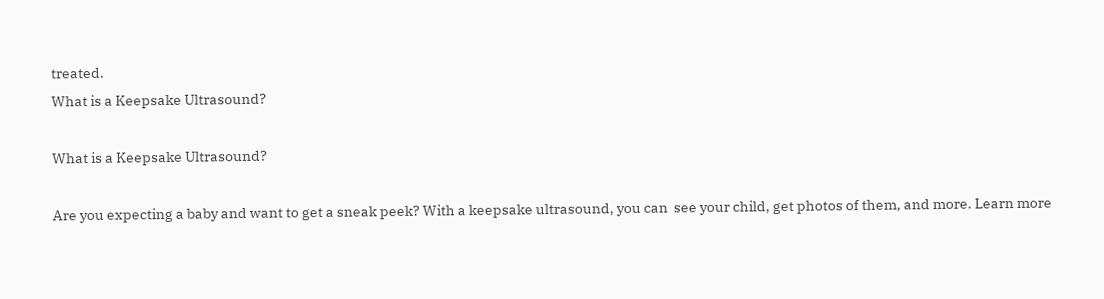treated.
What is a Keepsake Ultrasound?

What is a Keepsake Ultrasound?

Are you expecting a baby and want to get a sneak peek? With a keepsake ultrasound, you can  see your child, get photos of them, and more. Learn more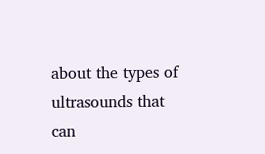about the types of ultrasounds that can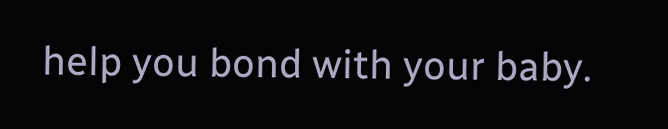help you bond with your baby.